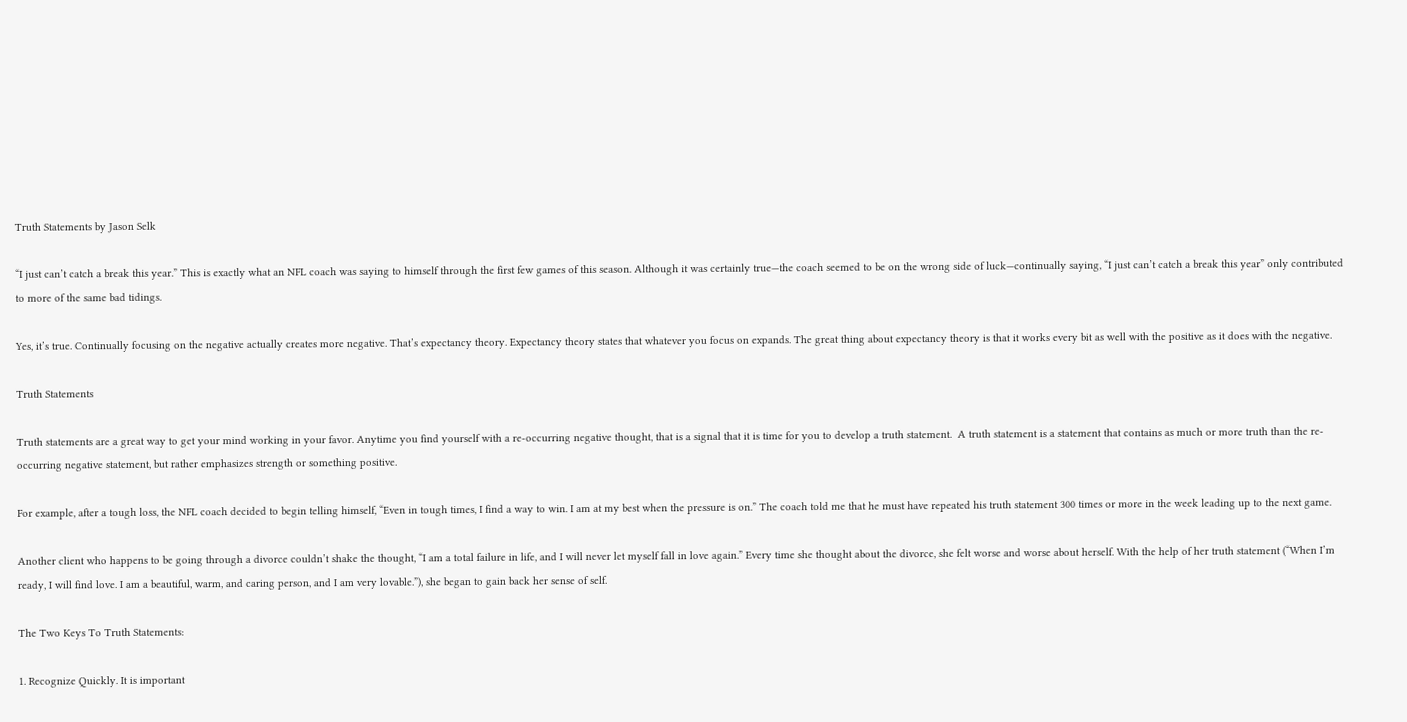Truth Statements by Jason Selk

“I just can’t catch a break this year.” This is exactly what an NFL coach was saying to himself through the first few games of this season. Although it was certainly true—the coach seemed to be on the wrong side of luck—continually saying, “I just can’t catch a break this year” only contributed to more of the same bad tidings.

Yes, it’s true. Continually focusing on the negative actually creates more negative. That’s expectancy theory. Expectancy theory states that whatever you focus on expands. The great thing about expectancy theory is that it works every bit as well with the positive as it does with the negative.

Truth Statements

Truth statements are a great way to get your mind working in your favor. Anytime you find yourself with a re-occurring negative thought, that is a signal that it is time for you to develop a truth statement.  A truth statement is a statement that contains as much or more truth than the re-occurring negative statement, but rather emphasizes strength or something positive.

For example, after a tough loss, the NFL coach decided to begin telling himself, “Even in tough times, I find a way to win. I am at my best when the pressure is on.” The coach told me that he must have repeated his truth statement 300 times or more in the week leading up to the next game.

Another client who happens to be going through a divorce couldn’t shake the thought, “I am a total failure in life, and I will never let myself fall in love again.” Every time she thought about the divorce, she felt worse and worse about herself. With the help of her truth statement (“When I’m ready, I will find love. I am a beautiful, warm, and caring person, and I am very lovable.”), she began to gain back her sense of self.

The Two Keys To Truth Statements:

1. Recognize Quickly. It is important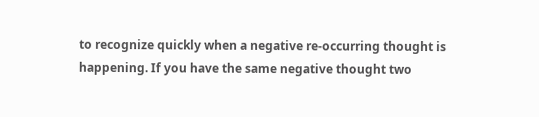to recognize quickly when a negative re-occurring thought is happening. If you have the same negative thought two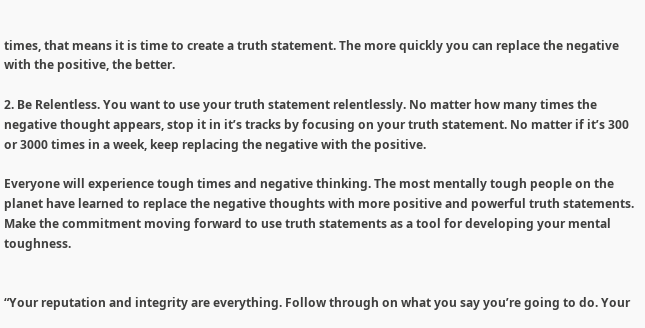times, that means it is time to create a truth statement. The more quickly you can replace the negative with the positive, the better.

2. Be Relentless. You want to use your truth statement relentlessly. No matter how many times the negative thought appears, stop it in it’s tracks by focusing on your truth statement. No matter if it’s 300 or 3000 times in a week, keep replacing the negative with the positive.

Everyone will experience tough times and negative thinking. The most mentally tough people on the planet have learned to replace the negative thoughts with more positive and powerful truth statements. Make the commitment moving forward to use truth statements as a tool for developing your mental toughness.


“Your reputation and integrity are everything. Follow through on what you say you’re going to do. Your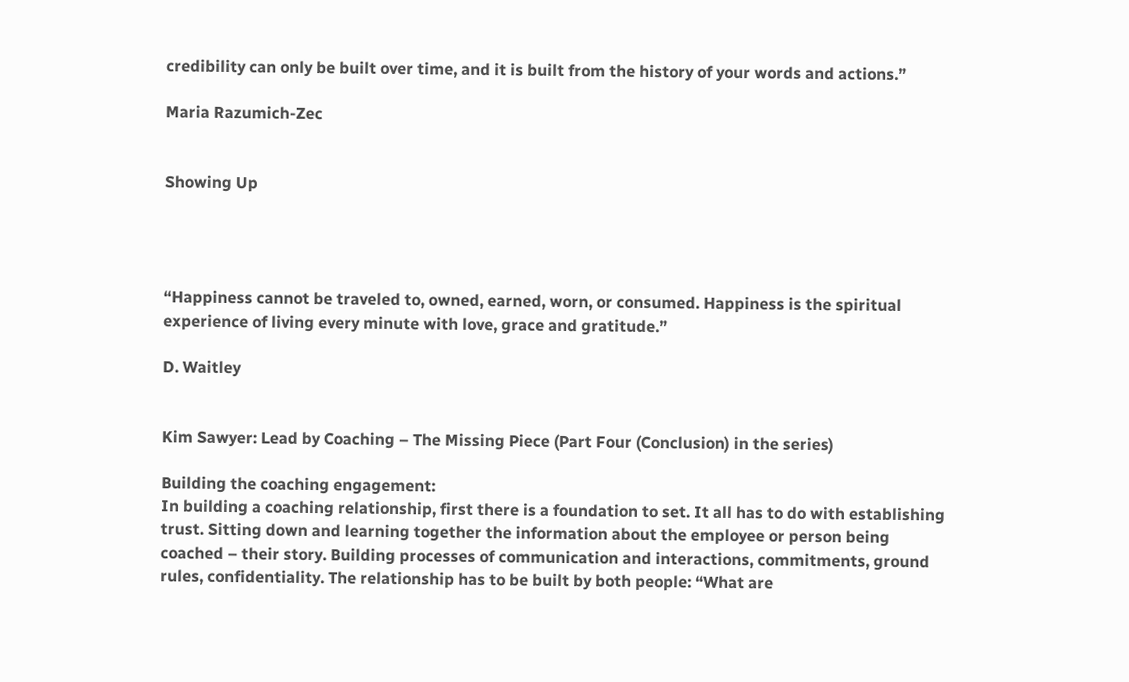credibility can only be built over time, and it is built from the history of your words and actions.”

Maria Razumich-Zec


Showing Up




“Happiness cannot be traveled to, owned, earned, worn, or consumed. Happiness is the spiritual experience of living every minute with love, grace and gratitude.”

D. Waitley


Kim Sawyer: Lead by Coaching – The Missing Piece (Part Four (Conclusion) in the series)

Building the coaching engagement:
In building a coaching relationship, first there is a foundation to set. It all has to do with establishing trust. Sitting down and learning together the information about the employee or person being coached – their story. Building processes of communication and interactions, commitments, ground rules, confidentiality. The relationship has to be built by both people: “What are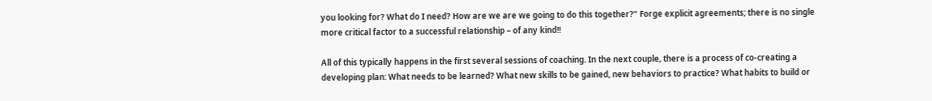you looking for? What do I need? How are we are we going to do this together?” Forge explicit agreements; there is no single more critical factor to a successful relationship – of any kind!!

All of this typically happens in the first several sessions of coaching. In the next couple, there is a process of co-creating a developing plan: What needs to be learned? What new skills to be gained, new behaviors to practice? What habits to build or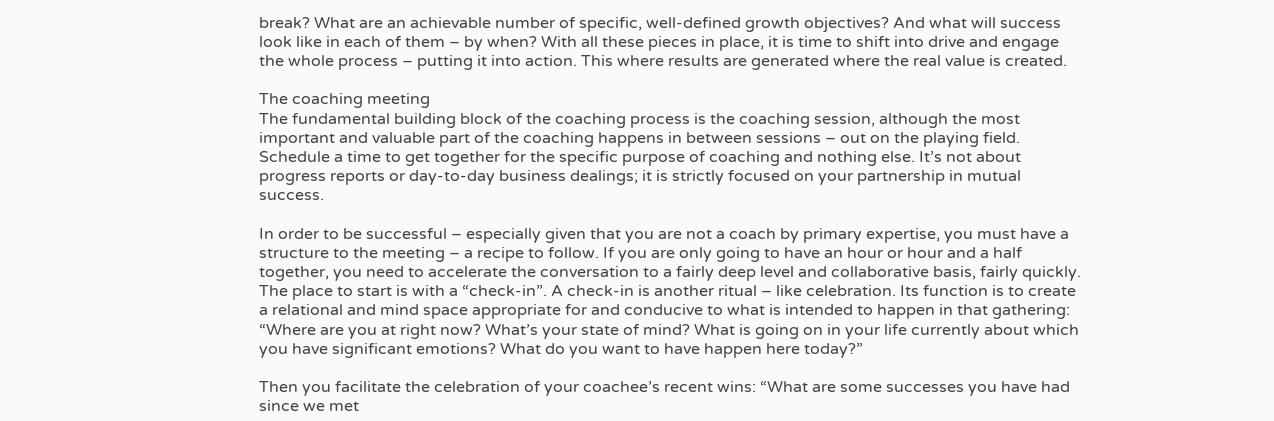break? What are an achievable number of specific, well-defined growth objectives? And what will success look like in each of them – by when? With all these pieces in place, it is time to shift into drive and engage the whole process – putting it into action. This where results are generated where the real value is created.

The coaching meeting
The fundamental building block of the coaching process is the coaching session, although the most important and valuable part of the coaching happens in between sessions – out on the playing field. Schedule a time to get together for the specific purpose of coaching and nothing else. It’s not about progress reports or day-to-day business dealings; it is strictly focused on your partnership in mutual success.

In order to be successful – especially given that you are not a coach by primary expertise, you must have a structure to the meeting – a recipe to follow. If you are only going to have an hour or hour and a half together, you need to accelerate the conversation to a fairly deep level and collaborative basis, fairly quickly. The place to start is with a “check-in”. A check-in is another ritual – like celebration. Its function is to create a relational and mind space appropriate for and conducive to what is intended to happen in that gathering: “Where are you at right now? What’s your state of mind? What is going on in your life currently about which you have significant emotions? What do you want to have happen here today?”

Then you facilitate the celebration of your coachee’s recent wins: “What are some successes you have had since we met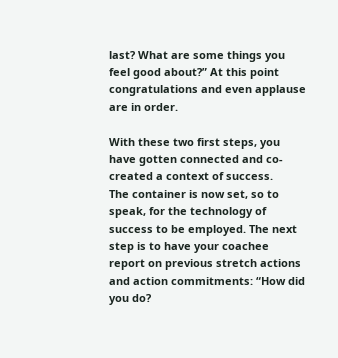last? What are some things you feel good about?” At this point congratulations and even applause are in order.

With these two first steps, you have gotten connected and co-created a context of success.
The container is now set, so to speak, for the technology of success to be employed. The next step is to have your coachee report on previous stretch actions and action commitments: “How did you do?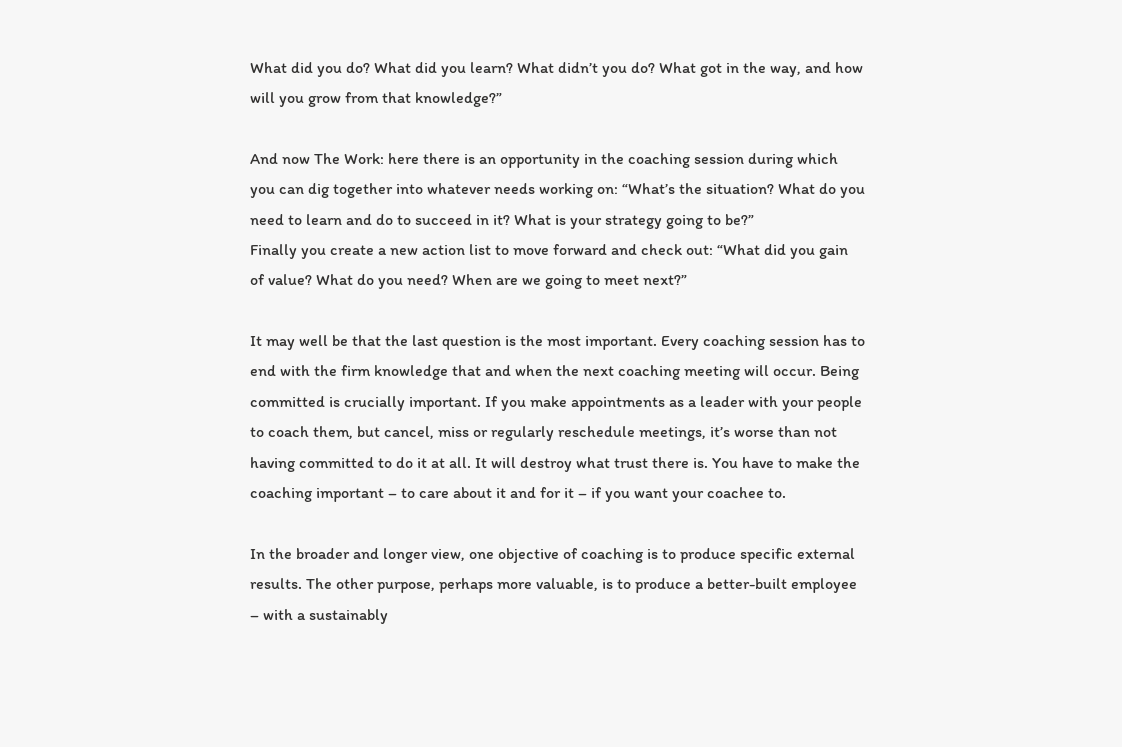What did you do? What did you learn? What didn’t you do? What got in the way, and how will you grow from that knowledge?”

And now The Work: here there is an opportunity in the coaching session during which you can dig together into whatever needs working on: “What’s the situation? What do you need to learn and do to succeed in it? What is your strategy going to be?”
Finally you create a new action list to move forward and check out: “What did you gain of value? What do you need? When are we going to meet next?”

It may well be that the last question is the most important. Every coaching session has to end with the firm knowledge that and when the next coaching meeting will occur. Being committed is crucially important. If you make appointments as a leader with your people to coach them, but cancel, miss or regularly reschedule meetings, it’s worse than not having committed to do it at all. It will destroy what trust there is. You have to make the coaching important – to care about it and for it – if you want your coachee to.

In the broader and longer view, one objective of coaching is to produce specific external results. The other purpose, perhaps more valuable, is to produce a better-built employee – with a sustainably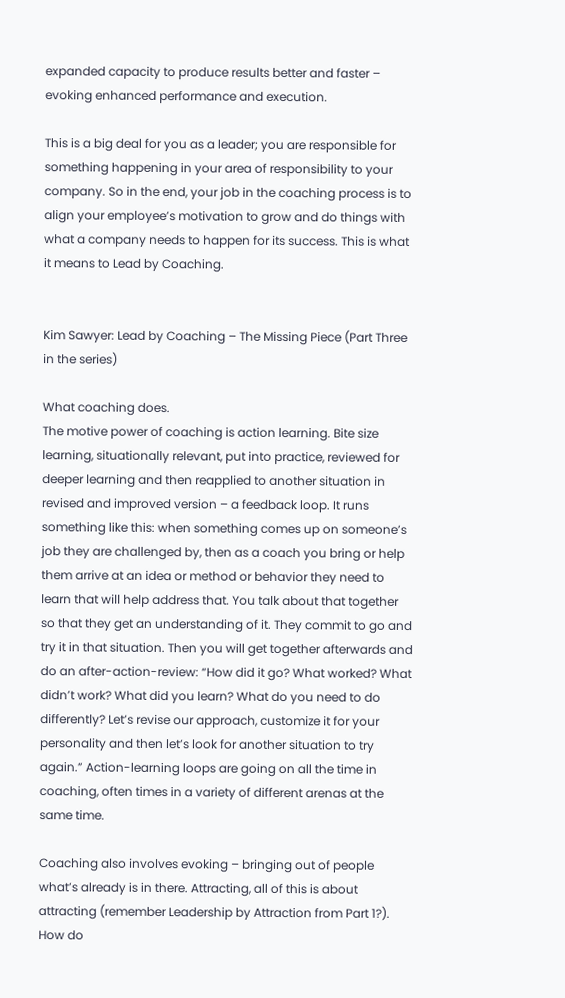expanded capacity to produce results better and faster – evoking enhanced performance and execution.

This is a big deal for you as a leader; you are responsible for something happening in your area of responsibility to your company. So in the end, your job in the coaching process is to align your employee’s motivation to grow and do things with what a company needs to happen for its success. This is what it means to Lead by Coaching.


Kim Sawyer: Lead by Coaching – The Missing Piece (Part Three in the series)

What coaching does.
The motive power of coaching is action learning. Bite size learning, situationally relevant, put into practice, reviewed for deeper learning and then reapplied to another situation in revised and improved version – a feedback loop. It runs something like this: when something comes up on someone’s job they are challenged by, then as a coach you bring or help them arrive at an idea or method or behavior they need to learn that will help address that. You talk about that together so that they get an understanding of it. They commit to go and try it in that situation. Then you will get together afterwards and do an after-action-review: “How did it go? What worked? What didn’t work? What did you learn? What do you need to do differently? Let’s revise our approach, customize it for your personality and then let’s look for another situation to try again.” Action-learning loops are going on all the time in coaching, often times in a variety of different arenas at the same time.

Coaching also involves evoking – bringing out of people what’s already is in there. Attracting, all of this is about attracting (remember Leadership by Attraction from Part 1?). How do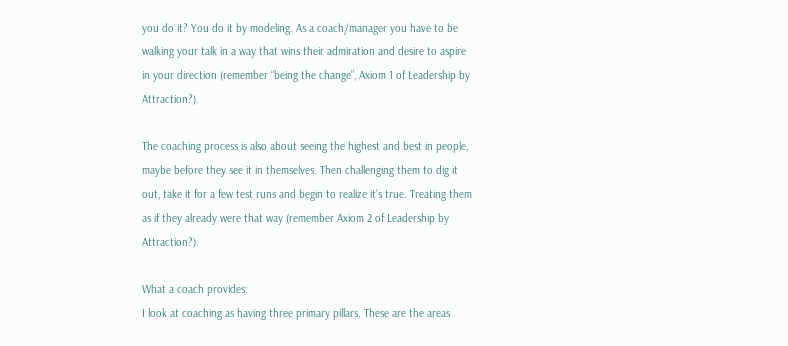you do it? You do it by modeling. As a coach/manager you have to be walking your talk in a way that wins their admiration and desire to aspire in your direction (remember “being the change”, Axiom 1 of Leadership by Attraction?).

The coaching process is also about seeing the highest and best in people, maybe before they see it in themselves. Then challenging them to dig it out, take it for a few test runs and begin to realize it’s true. Treating them as if they already were that way (remember Axiom 2 of Leadership by Attraction?).

What a coach provides:
I look at coaching as having three primary pillars. These are the areas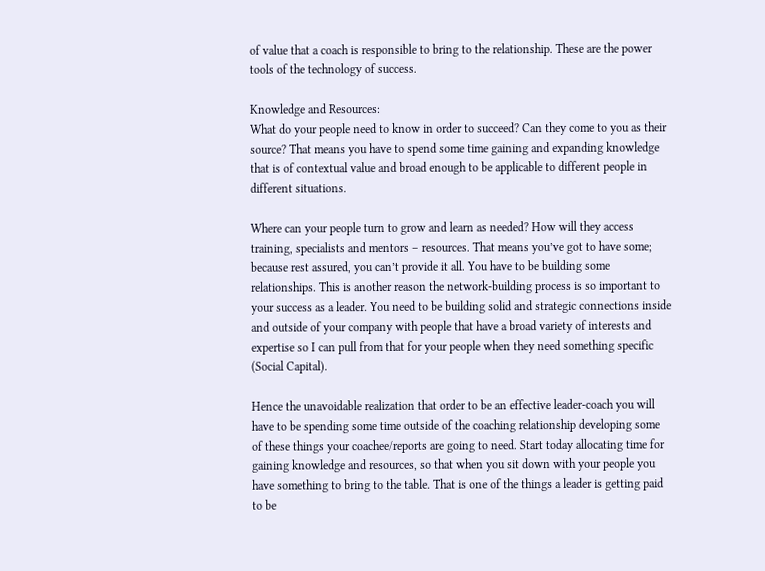of value that a coach is responsible to bring to the relationship. These are the power tools of the technology of success.

Knowledge and Resources:
What do your people need to know in order to succeed? Can they come to you as their source? That means you have to spend some time gaining and expanding knowledge that is of contextual value and broad enough to be applicable to different people in different situations.

Where can your people turn to grow and learn as needed? How will they access training, specialists and mentors – resources. That means you’ve got to have some; because rest assured, you can’t provide it all. You have to be building some relationships. This is another reason the network-building process is so important to your success as a leader. You need to be building solid and strategic connections inside and outside of your company with people that have a broad variety of interests and expertise so I can pull from that for your people when they need something specific (Social Capital).

Hence the unavoidable realization that order to be an effective leader-coach you will have to be spending some time outside of the coaching relationship developing some of these things your coachee/reports are going to need. Start today allocating time for gaining knowledge and resources, so that when you sit down with your people you have something to bring to the table. That is one of the things a leader is getting paid to be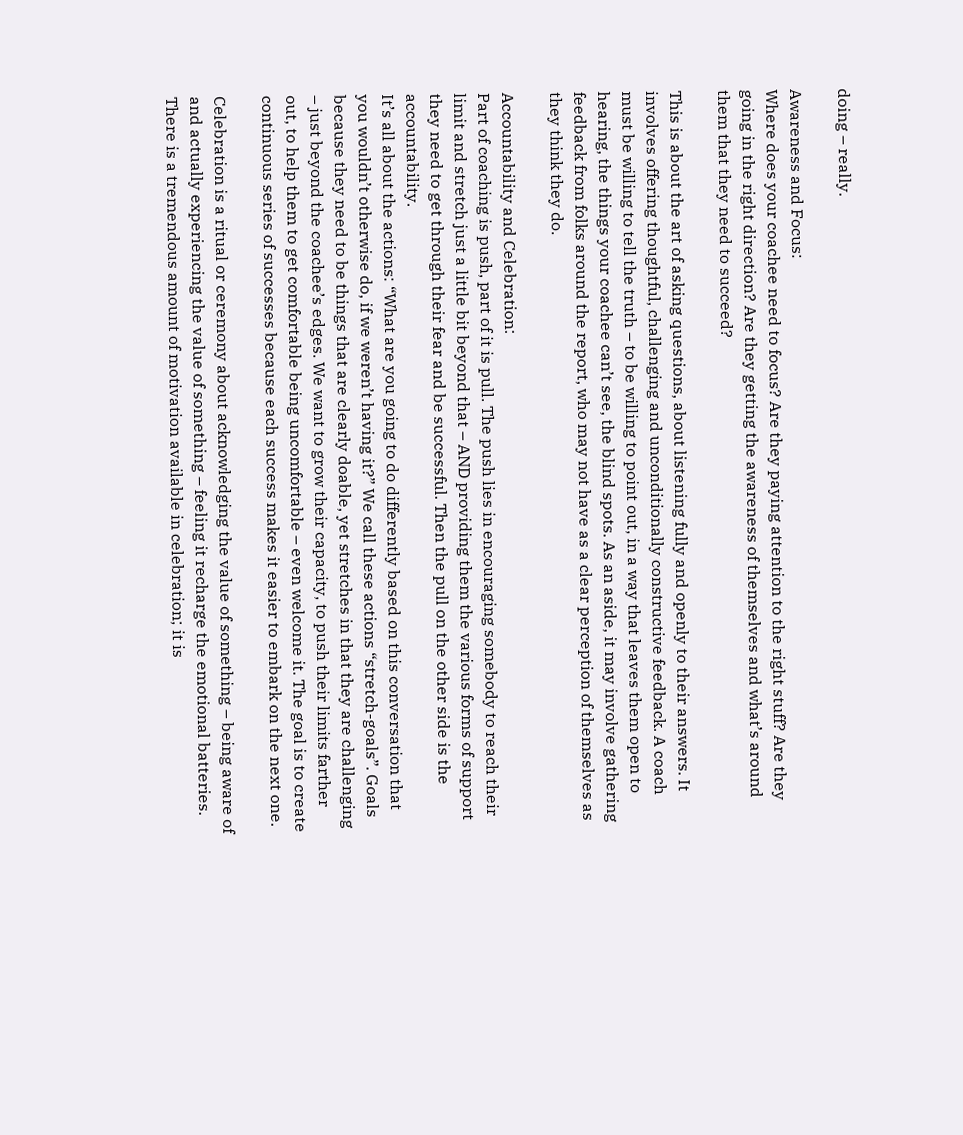doing – really.

Awareness and Focus:
Where does your coachee need to focus? Are they paying attention to the right stuff? Are they going in the right direction? Are they getting the awareness of themselves and what’s around them that they need to succeed?

This is about the art of asking questions, about listening fully and openly to their answers. It involves offering thoughtful, challenging and unconditionally constructive feedback. A coach must be willing to tell the truth – to be willing to point out, in a way that leaves them open to hearing, the things your coachee can’t see, the blind spots. As an aside, it may involve gathering feedback from folks around the report, who may not have as a clear perception of themselves as they think they do.

Accountability and Celebration:
Part of coaching is push, part of it is pull. The push lies in encouraging somebody to reach their limit and stretch just a little bit beyond that – AND providing them the various forms of support they need to get through their fear and be successful. Then the pull on the other side is the accountability.
It’s all about the actions: “What are you going to do differently based on this conversation that you wouldn’t otherwise do, if we weren’t having it?” We call these actions “stretch-goals”. Goals because they need to be things that are clearly doable, yet stretches in that they are challenging – just beyond the coachee’s edges. We want to grow their capacity, to push their limits farther out, to help them to get comfortable being uncomfortable – even welcome it. The goal is to create continuous series of successes because each success makes it easier to embark on the next one.

Celebration is a ritual or ceremony about acknowledging the value of something – being aware of and actually experiencing the value of something – feeling it recharge the emotional batteries. There is a tremendous amount of motivation available in celebration; it is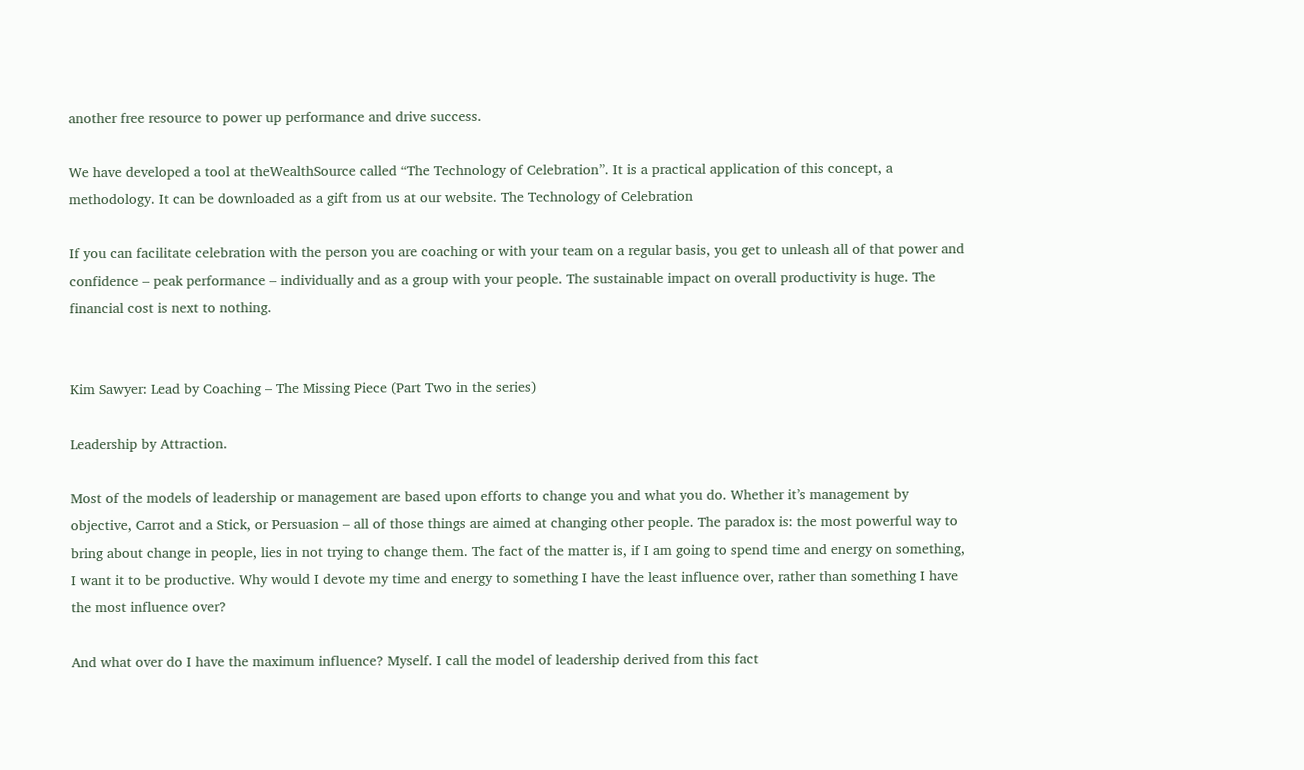another free resource to power up performance and drive success.

We have developed a tool at theWealthSource called “The Technology of Celebration”. It is a practical application of this concept, a methodology. It can be downloaded as a gift from us at our website. The Technology of Celebration

If you can facilitate celebration with the person you are coaching or with your team on a regular basis, you get to unleash all of that power and confidence – peak performance – individually and as a group with your people. The sustainable impact on overall productivity is huge. The financial cost is next to nothing.


Kim Sawyer: Lead by Coaching – The Missing Piece (Part Two in the series)

Leadership by Attraction.

Most of the models of leadership or management are based upon efforts to change you and what you do. Whether it’s management by objective, Carrot and a Stick, or Persuasion – all of those things are aimed at changing other people. The paradox is: the most powerful way to bring about change in people, lies in not trying to change them. The fact of the matter is, if I am going to spend time and energy on something, I want it to be productive. Why would I devote my time and energy to something I have the least influence over, rather than something I have the most influence over?

And what over do I have the maximum influence? Myself. I call the model of leadership derived from this fact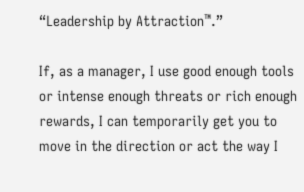“Leadership by Attraction™.”

If, as a manager, I use good enough tools or intense enough threats or rich enough rewards, I can temporarily get you to move in the direction or act the way I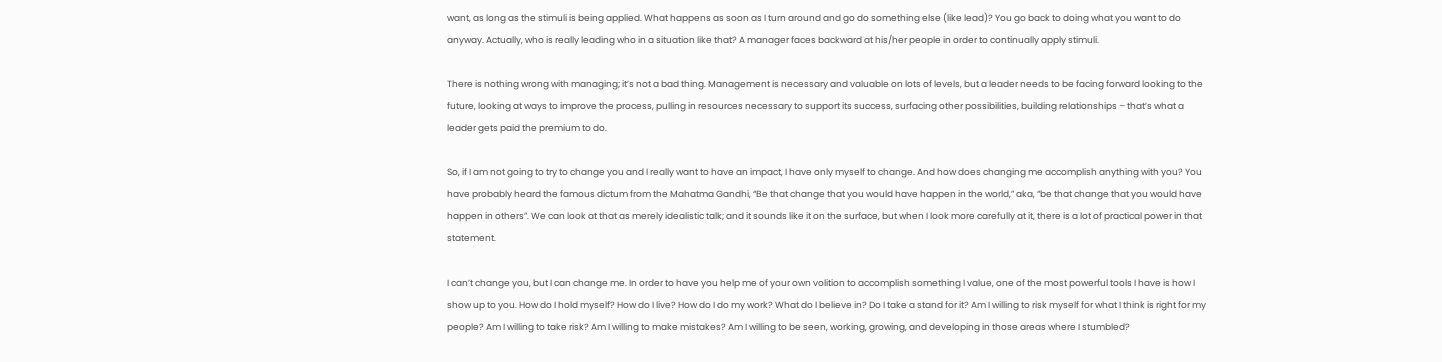want, as long as the stimuli is being applied. What happens as soon as I turn around and go do something else (like lead)? You go back to doing what you want to do anyway. Actually, who is really leading who in a situation like that? A manager faces backward at his/her people in order to continually apply stimuli.

There is nothing wrong with managing; it’s not a bad thing. Management is necessary and valuable on lots of levels, but a leader needs to be facing forward looking to the future, looking at ways to improve the process, pulling in resources necessary to support its success, surfacing other possibilities, building relationships – that’s what a leader gets paid the premium to do.

So, if I am not going to try to change you and I really want to have an impact, I have only myself to change. And how does changing me accomplish anything with you? You have probably heard the famous dictum from the Mahatma Gandhi, “Be that change that you would have happen in the world,” aka, “be that change that you would have happen in others”. We can look at that as merely idealistic talk; and it sounds like it on the surface, but when I look more carefully at it, there is a lot of practical power in that statement.

I can’t change you, but I can change me. In order to have you help me of your own volition to accomplish something I value, one of the most powerful tools I have is how I show up to you. How do I hold myself? How do I live? How do I do my work? What do I believe in? Do I take a stand for it? Am I willing to risk myself for what I think is right for my people? Am I willing to take risk? Am I willing to make mistakes? Am I willing to be seen, working, growing, and developing in those areas where I stumbled?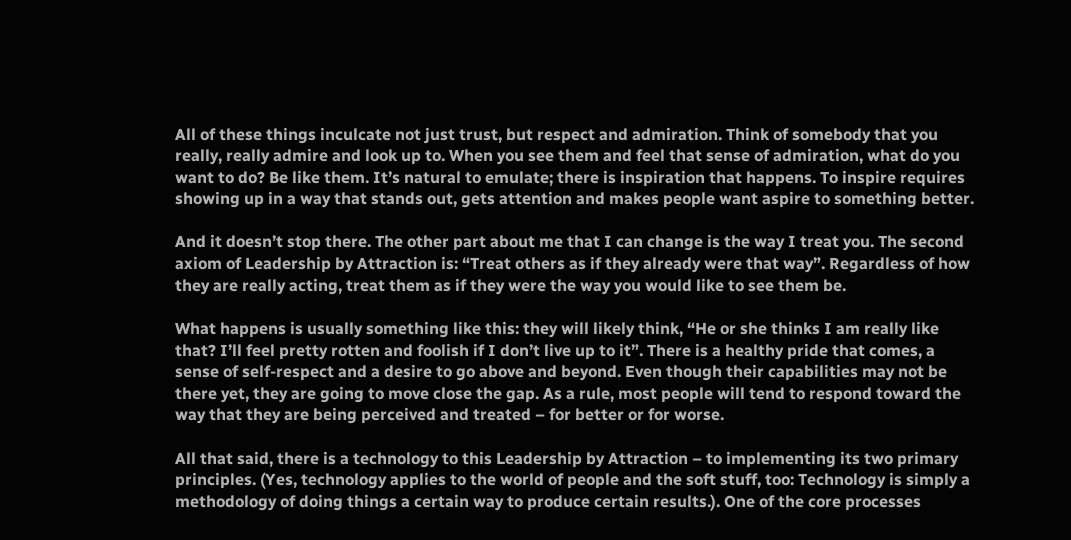All of these things inculcate not just trust, but respect and admiration. Think of somebody that you really, really admire and look up to. When you see them and feel that sense of admiration, what do you want to do? Be like them. It’s natural to emulate; there is inspiration that happens. To inspire requires showing up in a way that stands out, gets attention and makes people want aspire to something better.

And it doesn’t stop there. The other part about me that I can change is the way I treat you. The second axiom of Leadership by Attraction is: “Treat others as if they already were that way”. Regardless of how they are really acting, treat them as if they were the way you would like to see them be.

What happens is usually something like this: they will likely think, “He or she thinks I am really like that? I’ll feel pretty rotten and foolish if I don’t live up to it”. There is a healthy pride that comes, a sense of self-respect and a desire to go above and beyond. Even though their capabilities may not be there yet, they are going to move close the gap. As a rule, most people will tend to respond toward the way that they are being perceived and treated – for better or for worse.

All that said, there is a technology to this Leadership by Attraction – to implementing its two primary principles. (Yes, technology applies to the world of people and the soft stuff, too: Technology is simply a methodology of doing things a certain way to produce certain results.). One of the core processes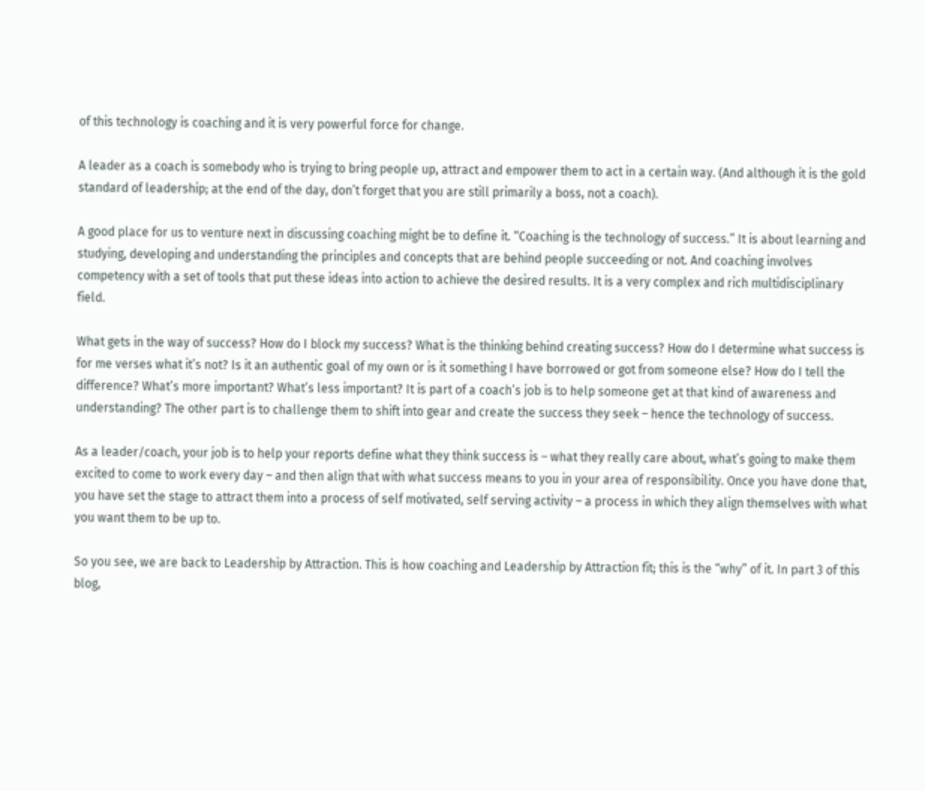of this technology is coaching and it is very powerful force for change.

A leader as a coach is somebody who is trying to bring people up, attract and empower them to act in a certain way. (And although it is the gold standard of leadership; at the end of the day, don’t forget that you are still primarily a boss, not a coach).

A good place for us to venture next in discussing coaching might be to define it. “Coaching is the technology of success.” It is about learning and studying, developing and understanding the principles and concepts that are behind people succeeding or not. And coaching involves competency with a set of tools that put these ideas into action to achieve the desired results. It is a very complex and rich multidisciplinary field.

What gets in the way of success? How do I block my success? What is the thinking behind creating success? How do I determine what success is for me verses what it’s not? Is it an authentic goal of my own or is it something I have borrowed or got from someone else? How do I tell the difference? What’s more important? What’s less important? It is part of a coach’s job is to help someone get at that kind of awareness and understanding? The other part is to challenge them to shift into gear and create the success they seek – hence the technology of success.

As a leader/coach, your job is to help your reports define what they think success is – what they really care about, what’s going to make them excited to come to work every day – and then align that with what success means to you in your area of responsibility. Once you have done that, you have set the stage to attract them into a process of self motivated, self serving activity – a process in which they align themselves with what you want them to be up to.

So you see, we are back to Leadership by Attraction. This is how coaching and Leadership by Attraction fit; this is the “why” of it. In part 3 of this blog,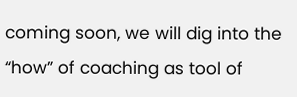coming soon, we will dig into the “how” of coaching as tool of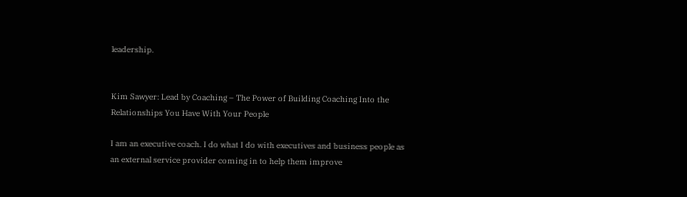leadership.


Kim Sawyer: Lead by Coaching – The Power of Building Coaching Into the Relationships You Have With Your People

I am an executive coach. I do what I do with executives and business people as an external service provider coming in to help them improve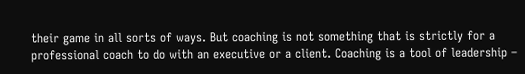their game in all sorts of ways. But coaching is not something that is strictly for a professional coach to do with an executive or a client. Coaching is a tool of leadership –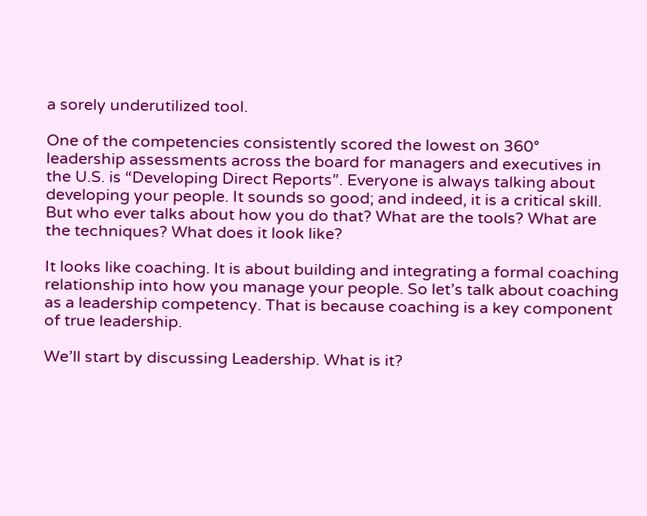a sorely underutilized tool.

One of the competencies consistently scored the lowest on 360° leadership assessments across the board for managers and executives in the U.S. is “Developing Direct Reports”. Everyone is always talking about developing your people. It sounds so good; and indeed, it is a critical skill. But who ever talks about how you do that? What are the tools? What are the techniques? What does it look like?

It looks like coaching. It is about building and integrating a formal coaching relationship into how you manage your people. So let’s talk about coaching as a leadership competency. That is because coaching is a key component of true leadership.

We’ll start by discussing Leadership. What is it?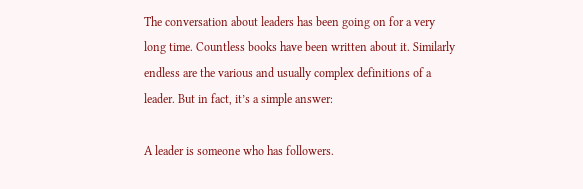The conversation about leaders has been going on for a very long time. Countless books have been written about it. Similarly endless are the various and usually complex definitions of a leader. But in fact, it’s a simple answer:

A leader is someone who has followers.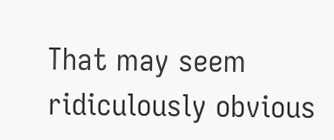That may seem ridiculously obvious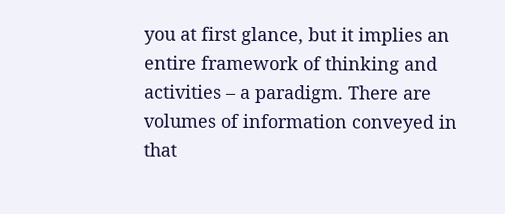you at first glance, but it implies an entire framework of thinking and activities – a paradigm. There are volumes of information conveyed in that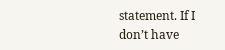statement. If I don’t have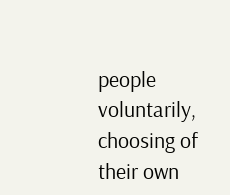people voluntarily, choosing of their own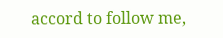accord to follow me,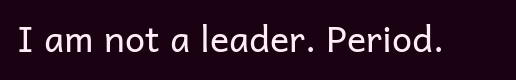I am not a leader. Period.